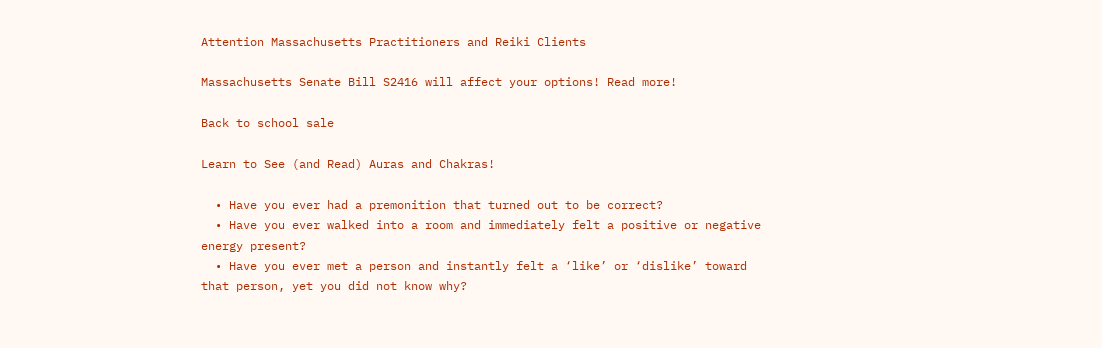Attention Massachusetts Practitioners and Reiki Clients

Massachusetts Senate Bill S2416 will affect your options! Read more!

Back to school sale

Learn to See (and Read) Auras and Chakras!

  • Have you ever had a premonition that turned out to be correct?
  • Have you ever walked into a room and immediately felt a positive or negative energy present?
  • Have you ever met a person and instantly felt a ‘like’ or ‘dislike’ toward that person, yet you did not know why?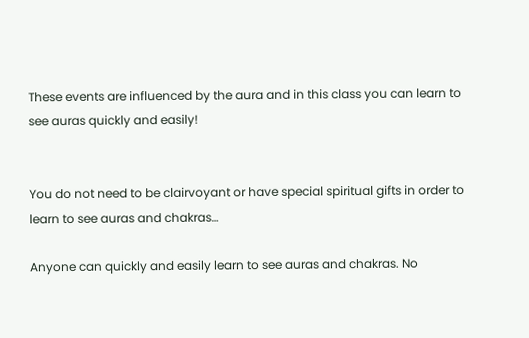These events are influenced by the aura and in this class you can learn to see auras quickly and easily!


You do not need to be clairvoyant or have special spiritual gifts in order to learn to see auras and chakras…

Anyone can quickly and easily learn to see auras and chakras. No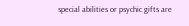special abilities or psychic gifts are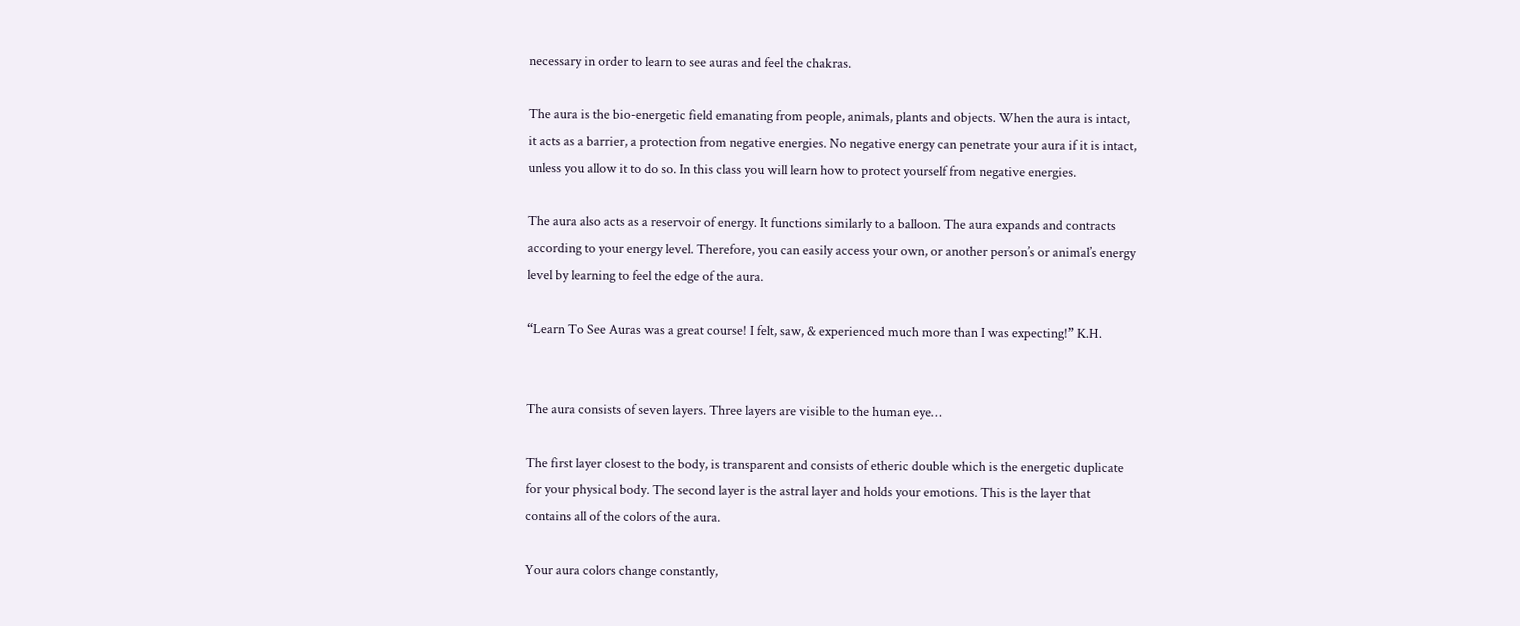necessary in order to learn to see auras and feel the chakras.

The aura is the bio-energetic field emanating from people, animals, plants and objects. When the aura is intact, it acts as a barrier, a protection from negative energies. No negative energy can penetrate your aura if it is intact, unless you allow it to do so. In this class you will learn how to protect yourself from negative energies.

The aura also acts as a reservoir of energy. It functions similarly to a balloon. The aura expands and contracts according to your energy level. Therefore, you can easily access your own, or another person’s or animal’s energy level by learning to feel the edge of the aura.

“Learn To See Auras was a great course! I felt, saw, & experienced much more than I was expecting!” K.H.


The aura consists of seven layers. Three layers are visible to the human eye…

The first layer closest to the body, is transparent and consists of etheric double which is the energetic duplicate for your physical body. The second layer is the astral layer and holds your emotions. This is the layer that contains all of the colors of the aura.

Your aura colors change constantly,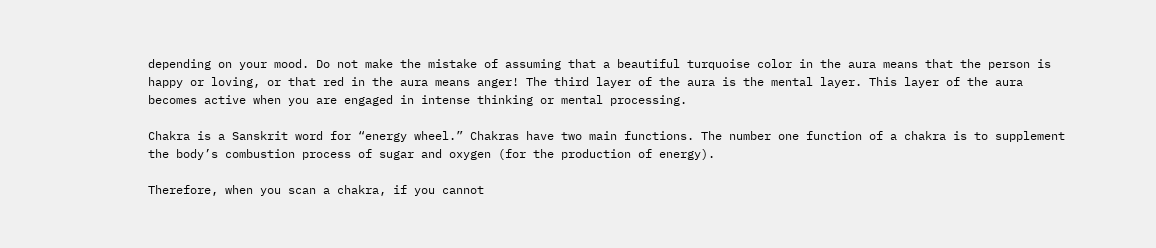depending on your mood. Do not make the mistake of assuming that a beautiful turquoise color in the aura means that the person is happy or loving, or that red in the aura means anger! The third layer of the aura is the mental layer. This layer of the aura becomes active when you are engaged in intense thinking or mental processing.

Chakra is a Sanskrit word for “energy wheel.” Chakras have two main functions. The number one function of a chakra is to supplement the body’s combustion process of sugar and oxygen (for the production of energy).

Therefore, when you scan a chakra, if you cannot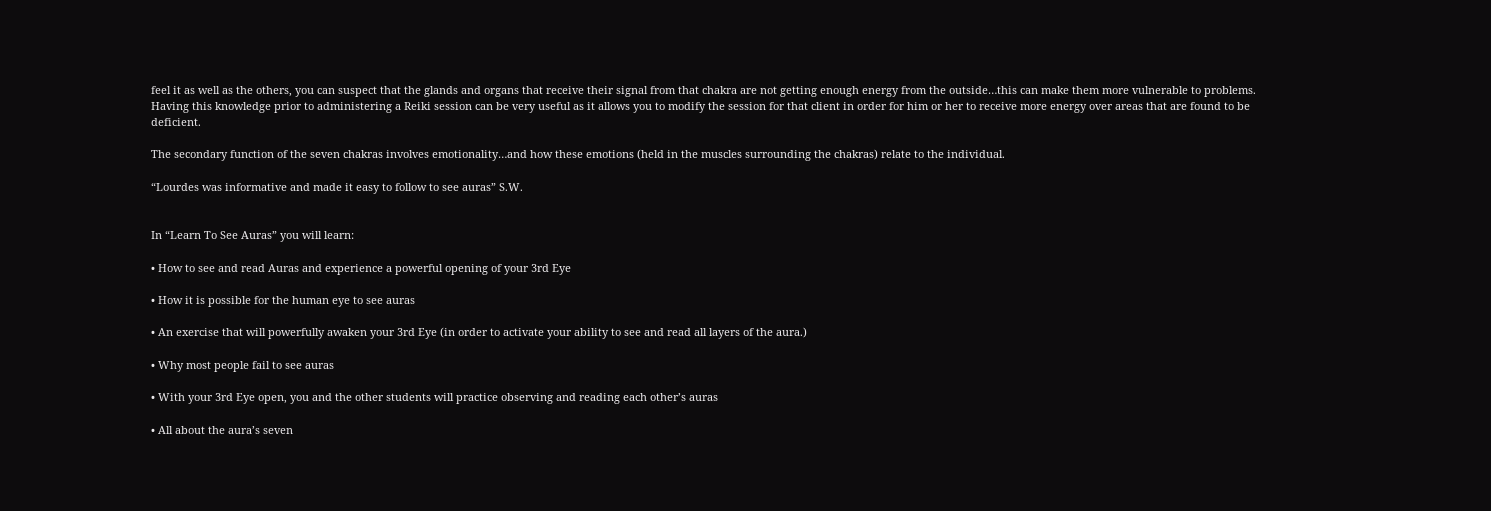feel it as well as the others, you can suspect that the glands and organs that receive their signal from that chakra are not getting enough energy from the outside…this can make them more vulnerable to problems. Having this knowledge prior to administering a Reiki session can be very useful as it allows you to modify the session for that client in order for him or her to receive more energy over areas that are found to be deficient.

The secondary function of the seven chakras involves emotionality…and how these emotions (held in the muscles surrounding the chakras) relate to the individual.

“Lourdes was informative and made it easy to follow to see auras” S.W.


In “Learn To See Auras” you will learn:

• How to see and read Auras and experience a powerful opening of your 3rd Eye

• How it is possible for the human eye to see auras

• An exercise that will powerfully awaken your 3rd Eye (in order to activate your ability to see and read all layers of the aura.)

• Why most people fail to see auras

• With your 3rd Eye open, you and the other students will practice observing and reading each other’s auras

• All about the aura’s seven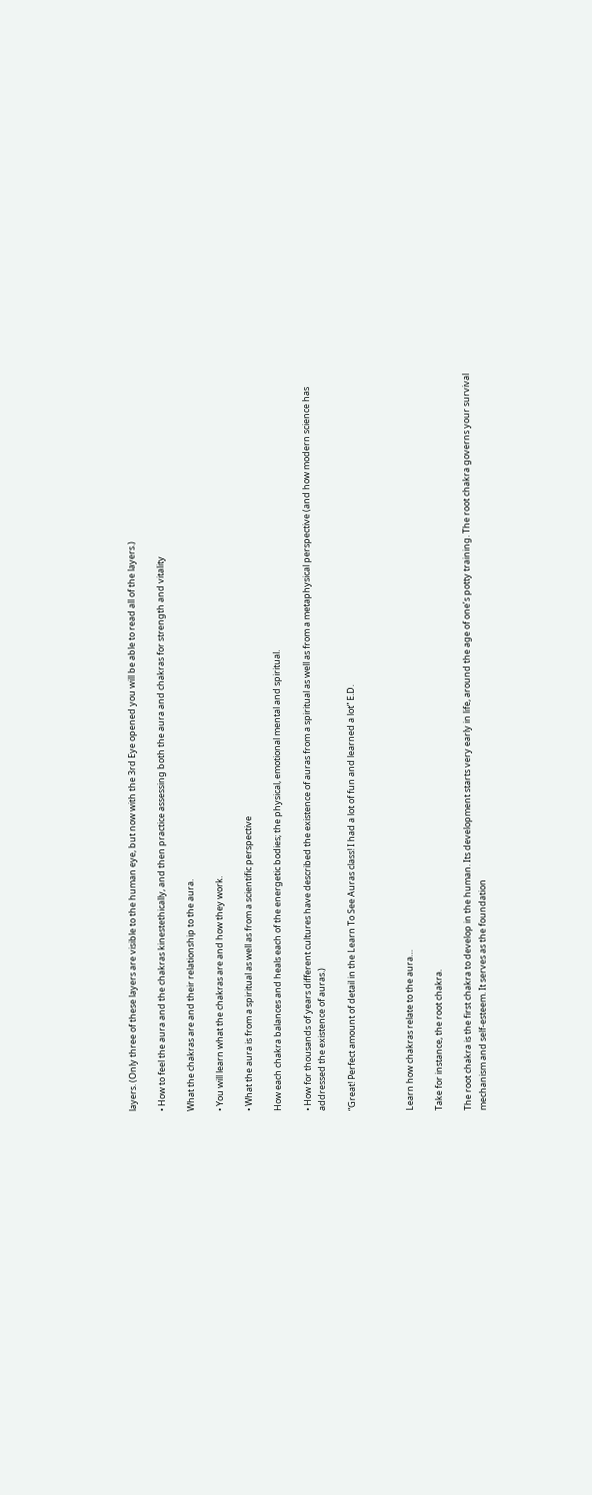layers. (Only three of these layers are visible to the human eye, but now with the 3rd Eye opened you will be able to read all of the layers.)

• How to feel the aura and the chakras kinestethically, and then practice assessing both the aura and chakras for strength and vitality

What the chakras are and their relationship to the aura.

• You will learn what the chakras are and how they work.

• What the aura is from a spiritual as well as from a scientific perspective

How each chakra balances and heals each of the energetic bodies; the physical, emotional mental and spiritual.

• How for thousands of years different cultures have described the existence of auras from a spiritual as well as from a metaphysical perspective (and how modern science has addressed the existence of auras.)

“Great! Perfect amount of detail in the Learn To See Auras class! I had a lot of fun and learned a lot” E.D.



Learn how chakras relate to the aura…

Take for instance, the root chakra.

The root chakra is the first chakra to develop in the human. Its development starts very early in life, around the age of one’s potty training. The root chakra governs your survival mechanism and self-esteem. It serves as the foundation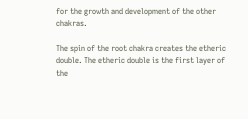for the growth and development of the other chakras.

The spin of the root chakra creates the etheric double. The etheric double is the first layer of the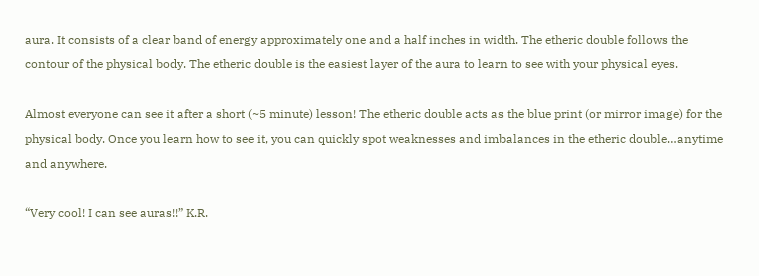aura. It consists of a clear band of energy approximately one and a half inches in width. The etheric double follows the contour of the physical body. The etheric double is the easiest layer of the aura to learn to see with your physical eyes.

Almost everyone can see it after a short (~5 minute) lesson! The etheric double acts as the blue print (or mirror image) for the physical body. Once you learn how to see it, you can quickly spot weaknesses and imbalances in the etheric double…anytime and anywhere.

“Very cool! I can see auras!!” K.R.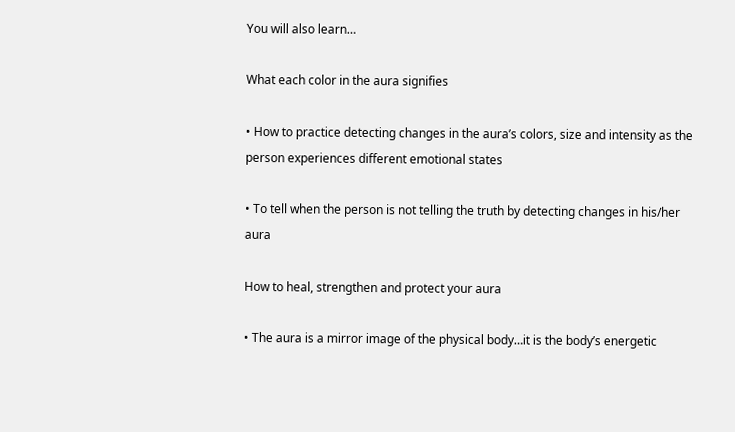You will also learn…

What each color in the aura signifies

• How to practice detecting changes in the aura’s colors, size and intensity as the person experiences different emotional states

• To tell when the person is not telling the truth by detecting changes in his/her aura

How to heal, strengthen and protect your aura

• The aura is a mirror image of the physical body…it is the body’s energetic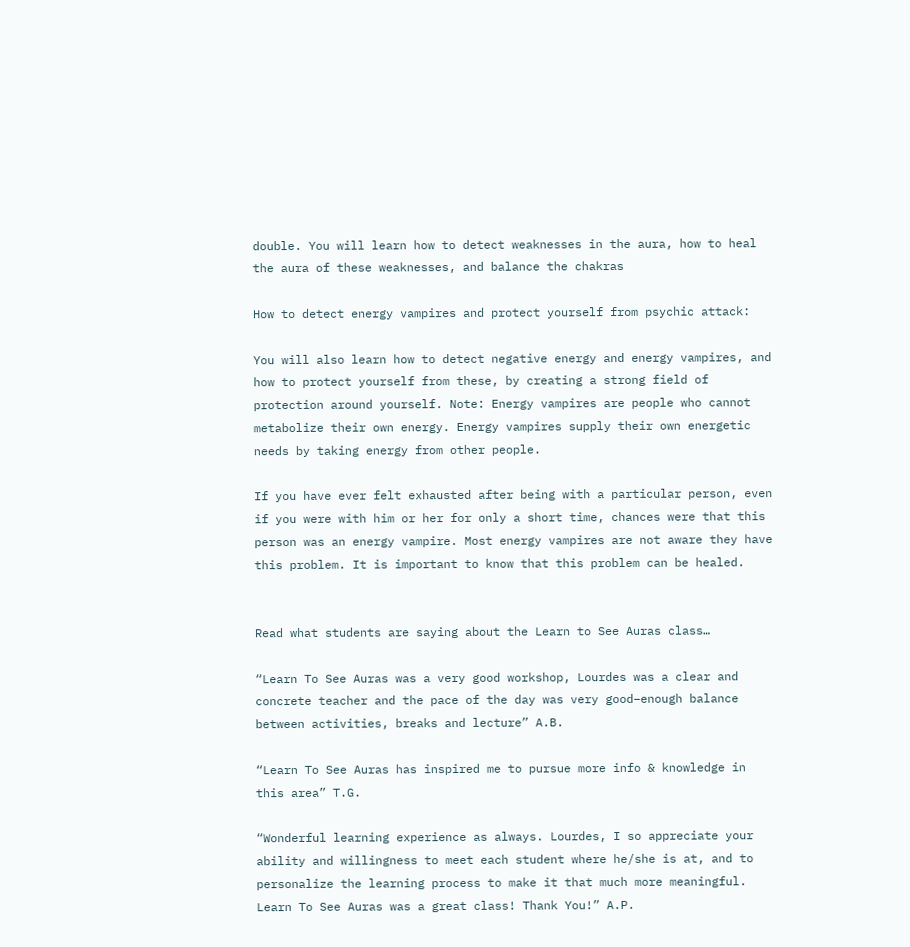double. You will learn how to detect weaknesses in the aura, how to heal the aura of these weaknesses, and balance the chakras

How to detect energy vampires and protect yourself from psychic attack:

You will also learn how to detect negative energy and energy vampires, and how to protect yourself from these, by creating a strong field of protection around yourself. Note: Energy vampires are people who cannot metabolize their own energy. Energy vampires supply their own energetic needs by taking energy from other people.

If you have ever felt exhausted after being with a particular person, even if you were with him or her for only a short time, chances were that this person was an energy vampire. Most energy vampires are not aware they have this problem. It is important to know that this problem can be healed.


Read what students are saying about the Learn to See Auras class…

“Learn To See Auras was a very good workshop, Lourdes was a clear and concrete teacher and the pace of the day was very good–enough balance between activities, breaks and lecture” A.B.

“Learn To See Auras has inspired me to pursue more info & knowledge in this area” T.G.

“Wonderful learning experience as always. Lourdes, I so appreciate your ability and willingness to meet each student where he/she is at, and to personalize the learning process to make it that much more meaningful.  Learn To See Auras was a great class! Thank You!” A.P.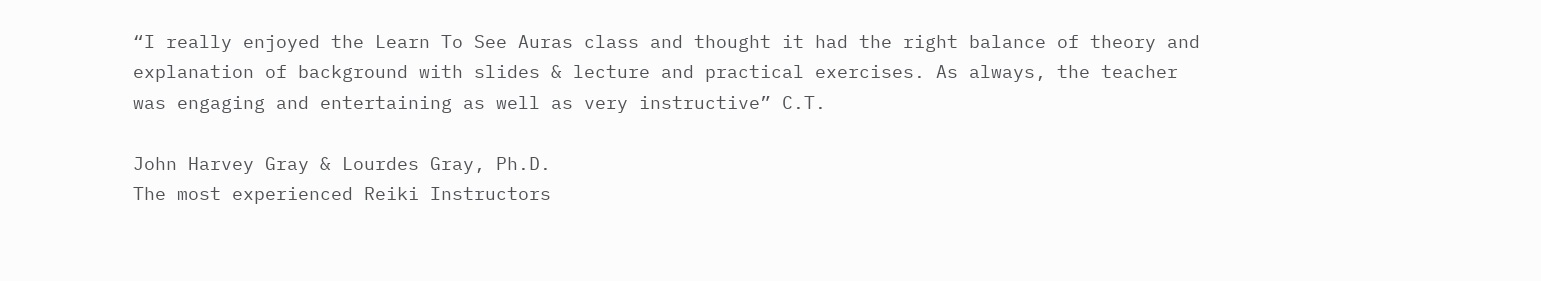“I really enjoyed the Learn To See Auras class and thought it had the right balance of theory and explanation of background with slides & lecture and practical exercises. As always, the teacher was engaging and entertaining as well as very instructive” C.T.

John Harvey Gray & Lourdes Gray, Ph.D.
The most experienced Reiki Instructors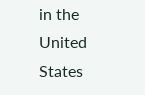in the United States